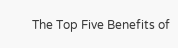The Top Five Benefits of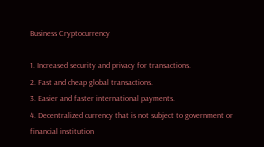Business Cryptocurrency

1. Increased security and privacy for transactions.
2. Fast and cheap global transactions.
3. Easier and faster international payments.
4. Decentralized currency that is not subject to government or financial institution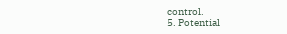control.
5. Potential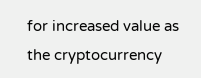for increased value as the cryptocurrency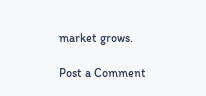market grows.

Post a Comment